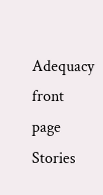Adequacy front page
Stories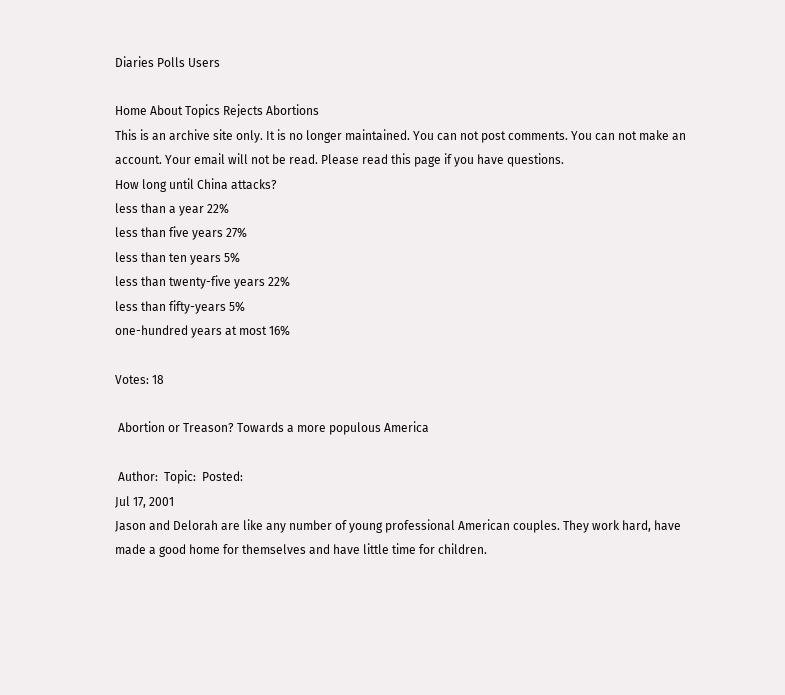Diaries Polls Users

Home About Topics Rejects Abortions
This is an archive site only. It is no longer maintained. You can not post comments. You can not make an account. Your email will not be read. Please read this page if you have questions.
How long until China attacks?
less than a year 22%
less than five years 27%
less than ten years 5%
less than twenty-five years 22%
less than fifty-years 5%
one-hundred years at most 16%

Votes: 18

 Abortion or Treason? Towards a more populous America

 Author:  Topic:  Posted:
Jul 17, 2001
Jason and Delorah are like any number of young professional American couples. They work hard, have made a good home for themselves and have little time for children.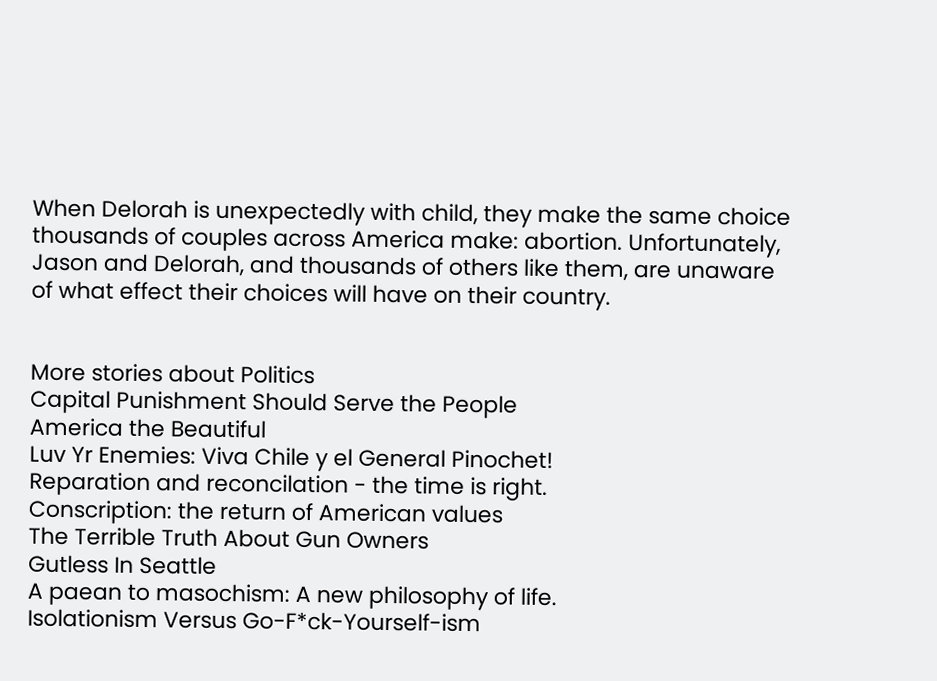When Delorah is unexpectedly with child, they make the same choice thousands of couples across America make: abortion. Unfortunately, Jason and Delorah, and thousands of others like them, are unaware of what effect their choices will have on their country.


More stories about Politics
Capital Punishment Should Serve the People
America the Beautiful
Luv Yr Enemies: Viva Chile y el General Pinochet!
Reparation and reconcilation - the time is right.
Conscription: the return of American values
The Terrible Truth About Gun Owners
Gutless In Seattle
A paean to masochism: A new philosophy of life.
Isolationism Versus Go-F*ck-Yourself-ism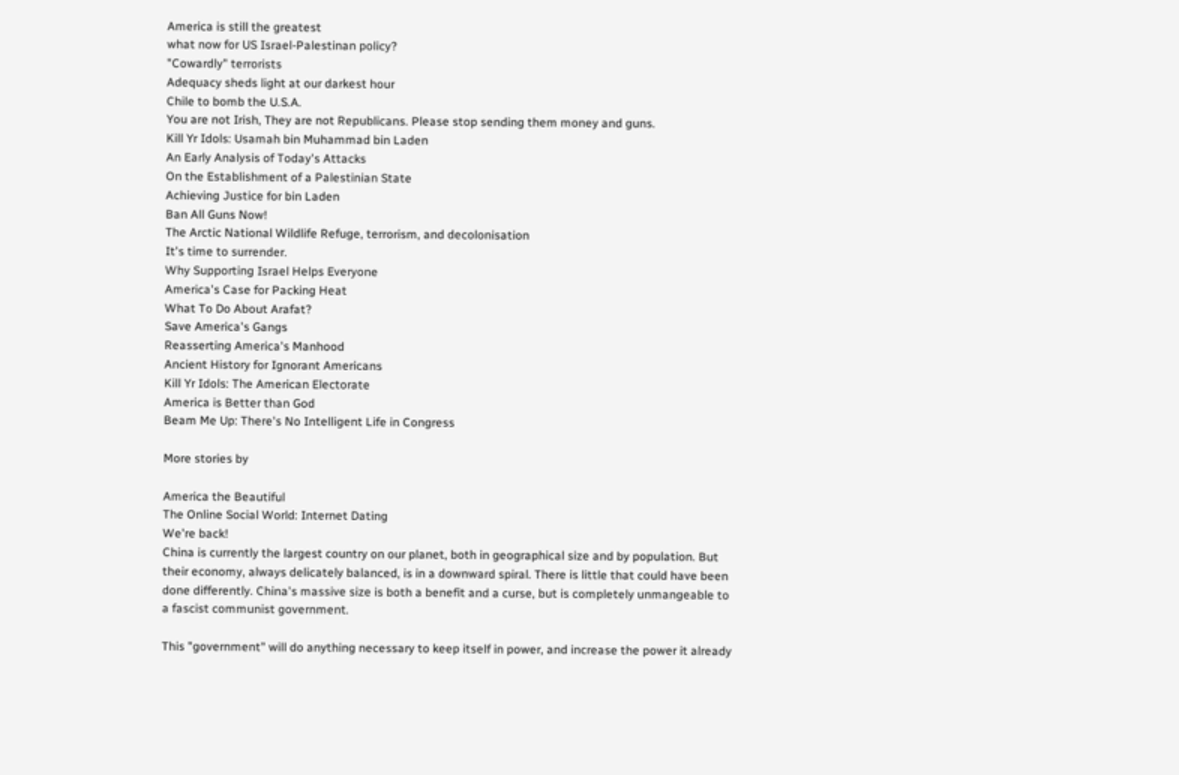America is still the greatest
what now for US Israel-Palestinan policy?
"Cowardly" terrorists
Adequacy sheds light at our darkest hour
Chile to bomb the U.S.A.
You are not Irish, They are not Republicans. Please stop sending them money and guns.
Kill Yr Idols: Usamah bin Muhammad bin Laden
An Early Analysis of Today's Attacks
On the Establishment of a Palestinian State
Achieving Justice for bin Laden
Ban All Guns Now!
The Arctic National Wildlife Refuge, terrorism, and decolonisation
It's time to surrender.
Why Supporting Israel Helps Everyone
America's Case for Packing Heat
What To Do About Arafat?
Save America's Gangs
Reasserting America's Manhood
Ancient History for Ignorant Americans
Kill Yr Idols: The American Electorate
America is Better than God
Beam Me Up: There's No Intelligent Life in Congress

More stories by

America the Beautiful
The Online Social World: Internet Dating
We're back!
China is currently the largest country on our planet, both in geographical size and by population. But their economy, always delicately balanced, is in a downward spiral. There is little that could have been done differently. China's massive size is both a benefit and a curse, but is completely unmangeable to a fascist communist government.

This "government" will do anything necessary to keep itself in power, and increase the power it already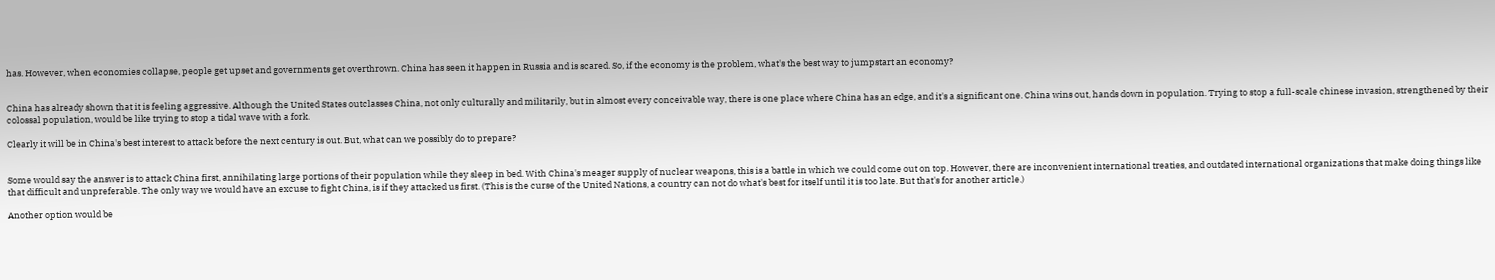has. However, when economies collapse, people get upset and governments get overthrown. China has seen it happen in Russia and is scared. So, if the economy is the problem, what's the best way to jumpstart an economy?


China has already shown that it is feeling aggressive. Although the United States outclasses China, not only culturally and militarily, but in almost every conceivable way, there is one place where China has an edge, and it's a significant one. China wins out, hands down in population. Trying to stop a full-scale chinese invasion, strengthened by their colossal population, would be like trying to stop a tidal wave with a fork.

Clearly it will be in China's best interest to attack before the next century is out. But, what can we possibly do to prepare?


Some would say the answer is to attack China first, annihilating large portions of their population while they sleep in bed. With China's meager supply of nuclear weapons, this is a battle in which we could come out on top. However, there are inconvenient international treaties, and outdated international organizations that make doing things like that difficult and unpreferable. The only way we would have an excuse to fight China, is if they attacked us first. (This is the curse of the United Nations, a country can not do what's best for itself until it is too late. But that's for another article.)

Another option would be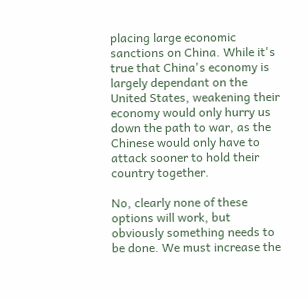placing large economic sanctions on China. While it's true that China's economy is largely dependant on the United States, weakening their economy would only hurry us down the path to war, as the Chinese would only have to attack sooner to hold their country together.

No, clearly none of these options will work, but obviously something needs to be done. We must increase the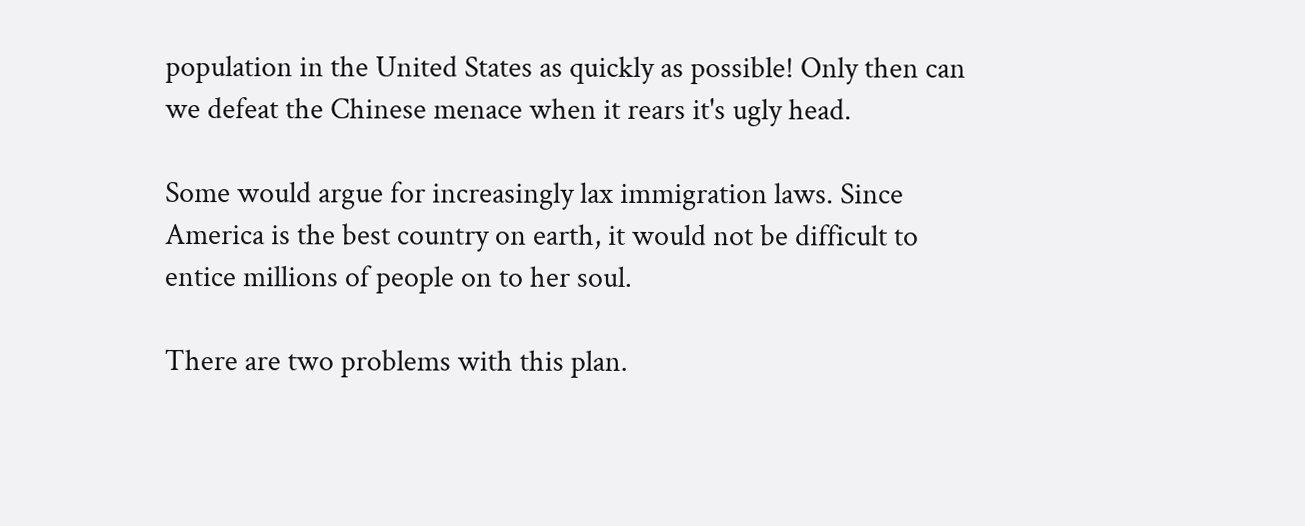population in the United States as quickly as possible! Only then can we defeat the Chinese menace when it rears it's ugly head.

Some would argue for increasingly lax immigration laws. Since America is the best country on earth, it would not be difficult to entice millions of people on to her soul.

There are two problems with this plan.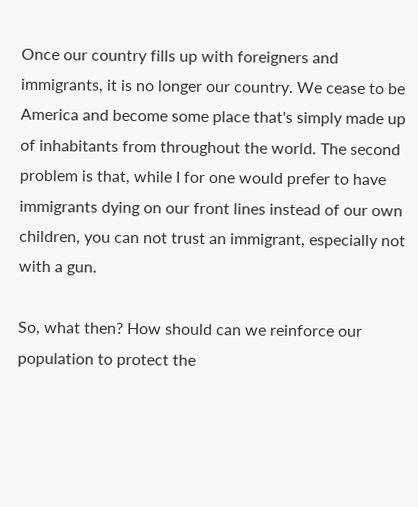Once our country fills up with foreigners and immigrants, it is no longer our country. We cease to be America and become some place that's simply made up of inhabitants from throughout the world. The second problem is that, while I for one would prefer to have immigrants dying on our front lines instead of our own children, you can not trust an immigrant, especially not with a gun.

So, what then? How should can we reinforce our population to protect the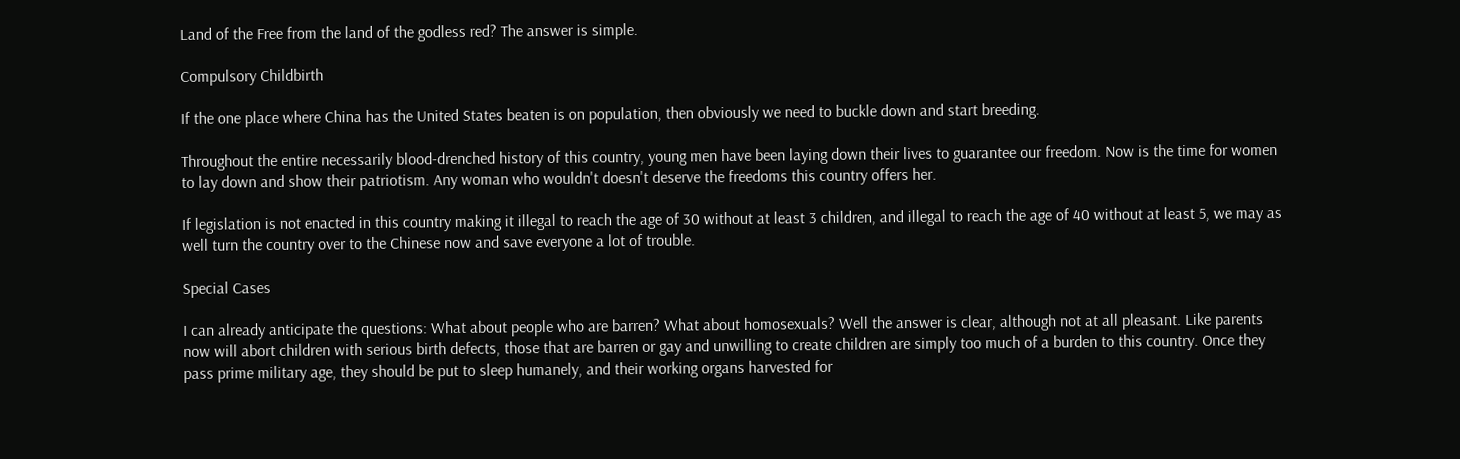Land of the Free from the land of the godless red? The answer is simple.

Compulsory Childbirth

If the one place where China has the United States beaten is on population, then obviously we need to buckle down and start breeding.

Throughout the entire necessarily blood-drenched history of this country, young men have been laying down their lives to guarantee our freedom. Now is the time for women to lay down and show their patriotism. Any woman who wouldn't doesn't deserve the freedoms this country offers her.

If legislation is not enacted in this country making it illegal to reach the age of 30 without at least 3 children, and illegal to reach the age of 40 without at least 5, we may as well turn the country over to the Chinese now and save everyone a lot of trouble.

Special Cases

I can already anticipate the questions: What about people who are barren? What about homosexuals? Well the answer is clear, although not at all pleasant. Like parents now will abort children with serious birth defects, those that are barren or gay and unwilling to create children are simply too much of a burden to this country. Once they pass prime military age, they should be put to sleep humanely, and their working organs harvested for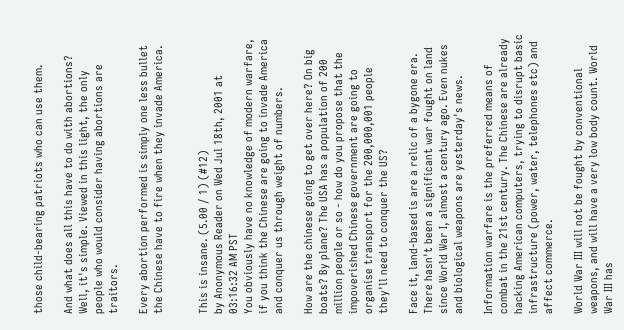those child-bearing patriots who can use them.

And what does all this have to do with abortions? Well, it's simple. Viewed in this light, the only people who would consider having abortions are traitors.

Every abortion performed is simply one less bullet the Chinese have to fire when they invade America.


This is insane. (5.00 / 1) (#12)
by Anonymous Reader on Wed Jul 18th, 2001 at 03:16:32 AM PST
You obviously have no knowledge of modern warfare, if you think the Chinese are going to invade America and conquer us through weight of numbers.

How are the chinese going to get over here? On big boats? By plane? The USA has a population of 200 million people or so - how do you propose that the impoverished Chinese government are going to organise transport for the 200,000,001 people they'll need to conquer the US?

Face it, land-based is are a relic of a bygone era. There hasn't been a significant war fought on land since World War I, almost a century ago. Even nukes and biological weapons are yesterday's news.

Information warfare is the preferred means of combat in the 21st century. The Chinese are already hacking American computers, trying to disrupt basic infrastructure (power, water, telephones etc) and affect commerce.

World War III will not be fought by conventional weapons, and will have a very low body count. World War III has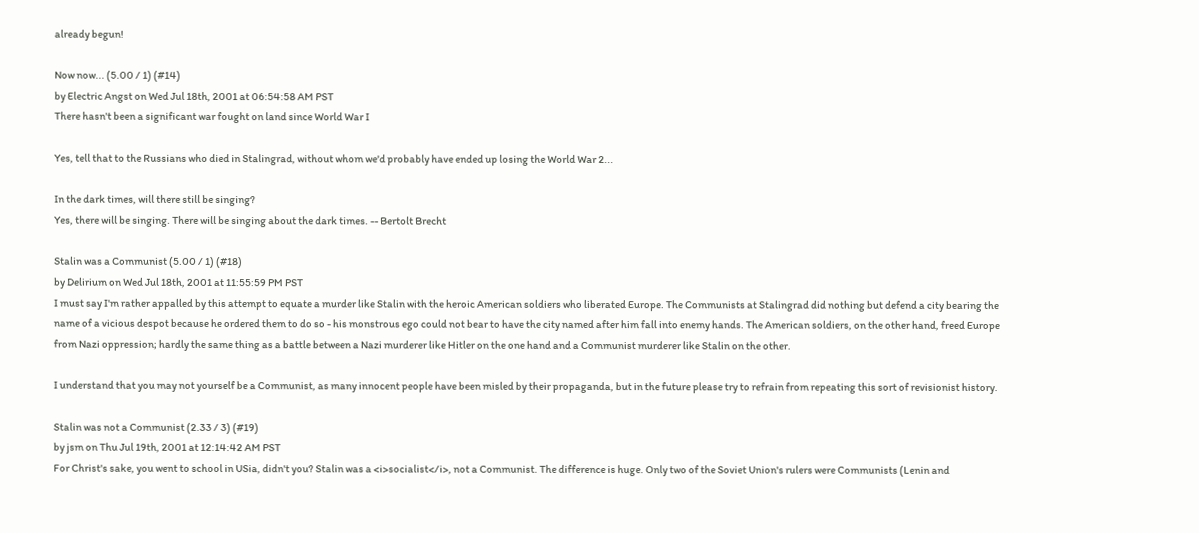already begun!

Now now... (5.00 / 1) (#14)
by Electric Angst on Wed Jul 18th, 2001 at 06:54:58 AM PST
There hasn't been a significant war fought on land since World War I

Yes, tell that to the Russians who died in Stalingrad, without whom we'd probably have ended up losing the World War 2...

In the dark times, will there still be singing?
Yes, there will be singing. There will be singing about the dark times. -- Bertolt Brecht

Stalin was a Communist (5.00 / 1) (#18)
by Delirium on Wed Jul 18th, 2001 at 11:55:59 PM PST
I must say I'm rather appalled by this attempt to equate a murder like Stalin with the heroic American soldiers who liberated Europe. The Communists at Stalingrad did nothing but defend a city bearing the name of a vicious despot because he ordered them to do so - his monstrous ego could not bear to have the city named after him fall into enemy hands. The American soldiers, on the other hand, freed Europe from Nazi oppression; hardly the same thing as a battle between a Nazi murderer like Hitler on the one hand and a Communist murderer like Stalin on the other.

I understand that you may not yourself be a Communist, as many innocent people have been misled by their propaganda, but in the future please try to refrain from repeating this sort of revisionist history.

Stalin was not a Communist (2.33 / 3) (#19)
by jsm on Thu Jul 19th, 2001 at 12:14:42 AM PST
For Christ's sake, you went to school in USia, didn't you? Stalin was a <i>socialist</i>, not a Communist. The difference is huge. Only two of the Soviet Union's rulers were Communists (Lenin and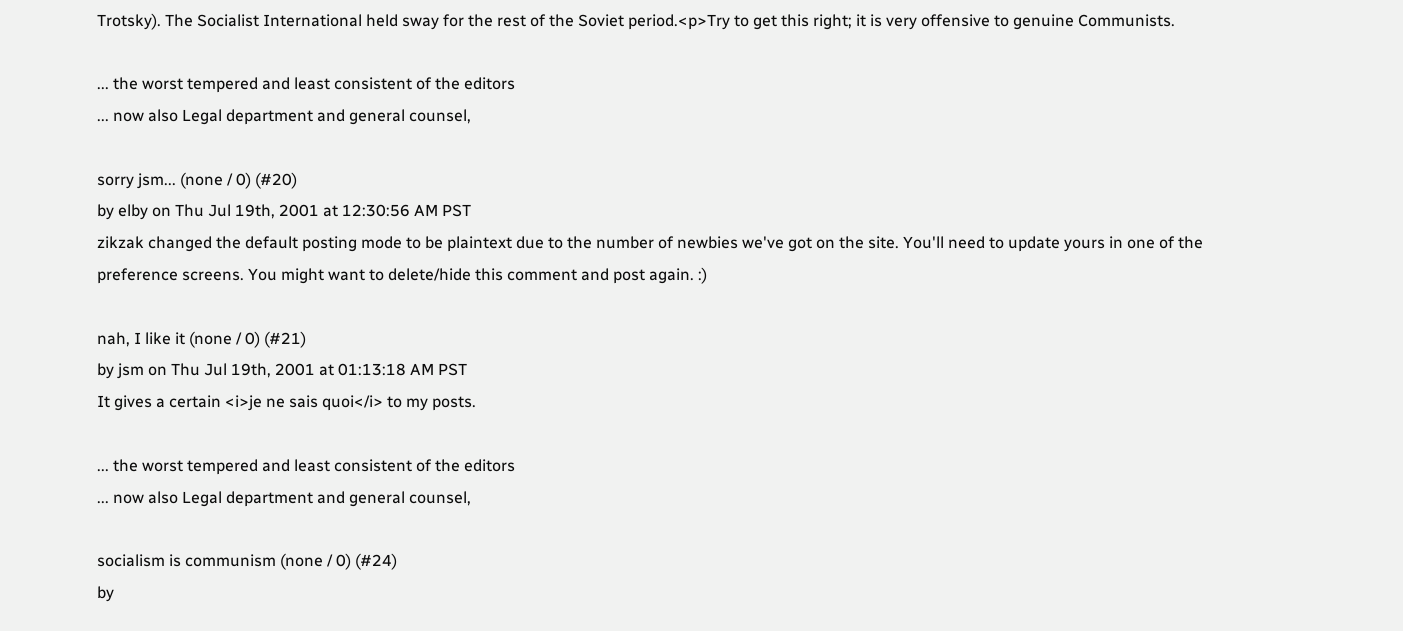Trotsky). The Socialist International held sway for the rest of the Soviet period.<p>Try to get this right; it is very offensive to genuine Communists.

... the worst tempered and least consistent of the editors
... now also Legal department and general counsel,

sorry jsm... (none / 0) (#20)
by elby on Thu Jul 19th, 2001 at 12:30:56 AM PST
zikzak changed the default posting mode to be plaintext due to the number of newbies we've got on the site. You'll need to update yours in one of the preference screens. You might want to delete/hide this comment and post again. :)

nah, I like it (none / 0) (#21)
by jsm on Thu Jul 19th, 2001 at 01:13:18 AM PST
It gives a certain <i>je ne sais quoi</i> to my posts.

... the worst tempered and least consistent of the editors
... now also Legal department and general counsel,

socialism is communism (none / 0) (#24)
by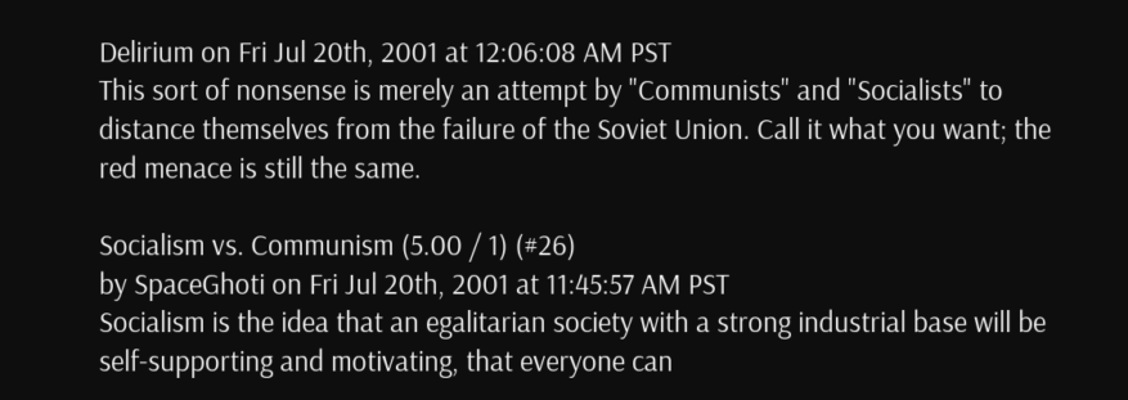Delirium on Fri Jul 20th, 2001 at 12:06:08 AM PST
This sort of nonsense is merely an attempt by "Communists" and "Socialists" to distance themselves from the failure of the Soviet Union. Call it what you want; the red menace is still the same.

Socialism vs. Communism (5.00 / 1) (#26)
by SpaceGhoti on Fri Jul 20th, 2001 at 11:45:57 AM PST
Socialism is the idea that an egalitarian society with a strong industrial base will be self-supporting and motivating, that everyone can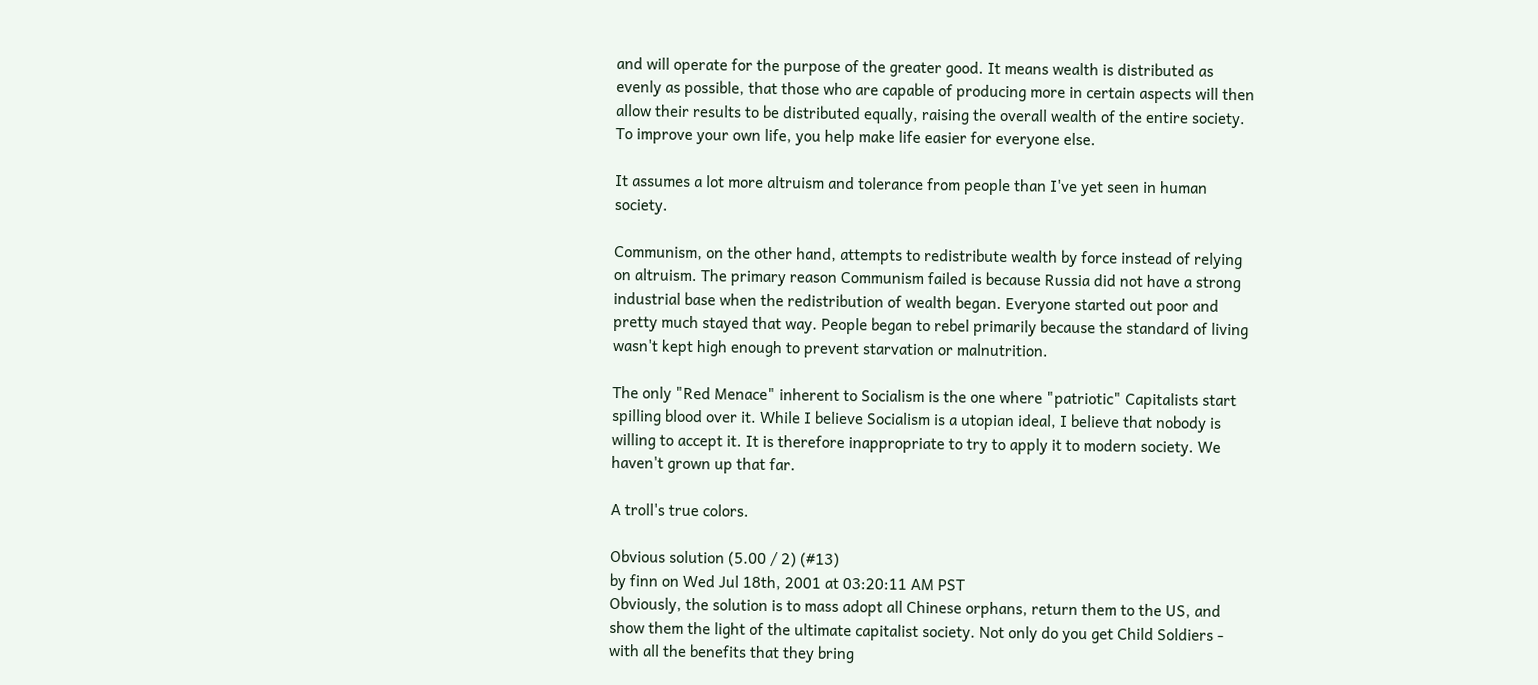and will operate for the purpose of the greater good. It means wealth is distributed as evenly as possible, that those who are capable of producing more in certain aspects will then allow their results to be distributed equally, raising the overall wealth of the entire society. To improve your own life, you help make life easier for everyone else.

It assumes a lot more altruism and tolerance from people than I've yet seen in human society.

Communism, on the other hand, attempts to redistribute wealth by force instead of relying on altruism. The primary reason Communism failed is because Russia did not have a strong industrial base when the redistribution of wealth began. Everyone started out poor and pretty much stayed that way. People began to rebel primarily because the standard of living wasn't kept high enough to prevent starvation or malnutrition.

The only "Red Menace" inherent to Socialism is the one where "patriotic" Capitalists start spilling blood over it. While I believe Socialism is a utopian ideal, I believe that nobody is willing to accept it. It is therefore inappropriate to try to apply it to modern society. We haven't grown up that far.

A troll's true colors.

Obvious solution (5.00 / 2) (#13)
by finn on Wed Jul 18th, 2001 at 03:20:11 AM PST
Obviously, the solution is to mass adopt all Chinese orphans, return them to the US, and show them the light of the ultimate capitalist society. Not only do you get Child Soldiers - with all the benefits that they bring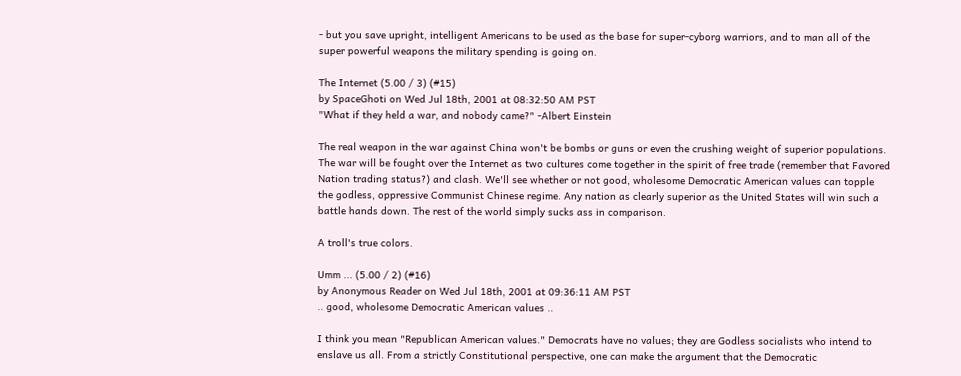- but you save upright, intelligent Americans to be used as the base for super-cyborg warriors, and to man all of the super powerful weapons the military spending is going on.

The Internet (5.00 / 3) (#15)
by SpaceGhoti on Wed Jul 18th, 2001 at 08:32:50 AM PST
"What if they held a war, and nobody came?" -Albert Einstein

The real weapon in the war against China won't be bombs or guns or even the crushing weight of superior populations. The war will be fought over the Internet as two cultures come together in the spirit of free trade (remember that Favored Nation trading status?) and clash. We'll see whether or not good, wholesome Democratic American values can topple the godless, oppressive Communist Chinese regime. Any nation as clearly superior as the United States will win such a battle hands down. The rest of the world simply sucks ass in comparison.

A troll's true colors.

Umm ... (5.00 / 2) (#16)
by Anonymous Reader on Wed Jul 18th, 2001 at 09:36:11 AM PST
.. good, wholesome Democratic American values ..

I think you mean "Republican American values." Democrats have no values; they are Godless socialists who intend to enslave us all. From a strictly Constitutional perspective, one can make the argument that the Democratic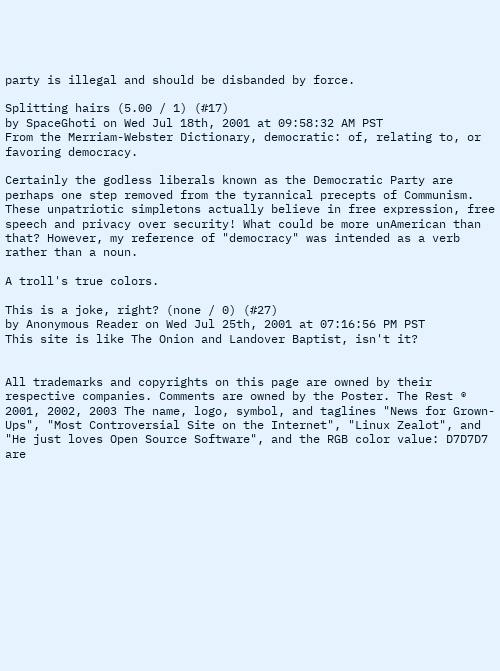party is illegal and should be disbanded by force.

Splitting hairs (5.00 / 1) (#17)
by SpaceGhoti on Wed Jul 18th, 2001 at 09:58:32 AM PST
From the Merriam-Webster Dictionary, democratic: of, relating to, or favoring democracy.

Certainly the godless liberals known as the Democratic Party are perhaps one step removed from the tyrannical precepts of Communism. These unpatriotic simpletons actually believe in free expression, free speech and privacy over security! What could be more unAmerican than that? However, my reference of "democracy" was intended as a verb rather than a noun.

A troll's true colors.

This is a joke, right? (none / 0) (#27)
by Anonymous Reader on Wed Jul 25th, 2001 at 07:16:56 PM PST
This site is like The Onion and Landover Baptist, isn't it?


All trademarks and copyrights on this page are owned by their respective companies. Comments are owned by the Poster. The Rest ® 2001, 2002, 2003 The name, logo, symbol, and taglines "News for Grown-Ups", "Most Controversial Site on the Internet", "Linux Zealot", and "He just loves Open Source Software", and the RGB color value: D7D7D7 are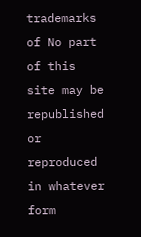trademarks of No part of this site may be republished or reproduced in whatever form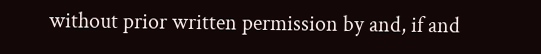without prior written permission by and, if and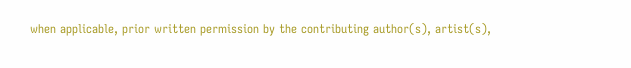when applicable, prior written permission by the contributing author(s), artist(s),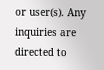or user(s). Any inquiries are directed to